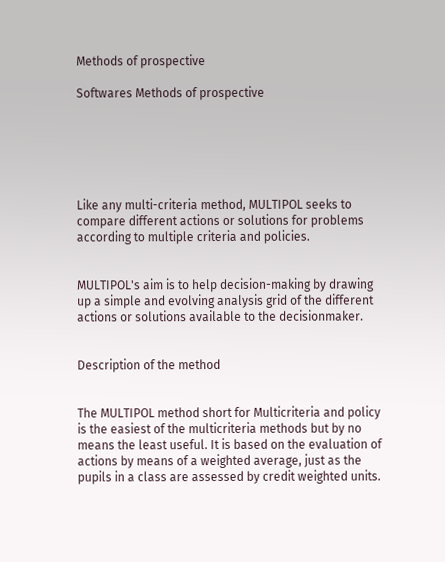Methods of prospective

Softwares Methods of prospective






Like any multi-criteria method, MULTIPOL seeks to compare different actions or solutions for problems according to multiple criteria and policies.


MULTIPOL's aim is to help decision-making by drawing up a simple and evolving analysis grid of the different actions or solutions available to the decisionmaker.


Description of the method


The MULTIPOL method short for Multicriteria and policy is the easiest of the multicriteria methods but by no means the least useful. It is based on the evaluation of actions by means of a weighted average, just as the pupils in a class are assessed by credit weighted units.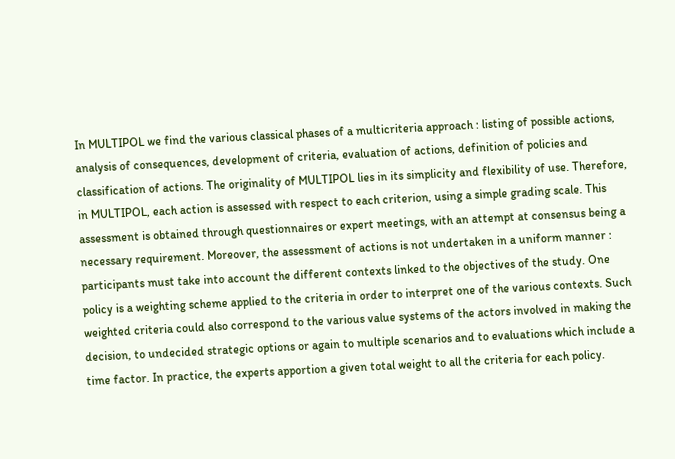In MULTIPOL we find the various classical phases of a multicriteria approach : listing of possible actions, analysis of consequences, development of criteria, evaluation of actions, definition of policies and classification of actions. The originality of MULTIPOL lies in its simplicity and flexibility of use. Therefore, in MULTIPOL, each action is assessed with respect to each criterion, using a simple grading scale. This assessment is obtained through questionnaires or expert meetings, with an attempt at consensus being a necessary requirement. Moreover, the assessment of actions is not undertaken in a uniform manner : participants must take into account the different contexts linked to the objectives of the study. One policy is a weighting scheme applied to the criteria in order to interpret one of the various contexts. Such weighted criteria could also correspond to the various value systems of the actors involved in making the decision, to undecided strategic options or again to multiple scenarios and to evaluations which include a time factor. In practice, the experts apportion a given total weight to all the criteria for each policy.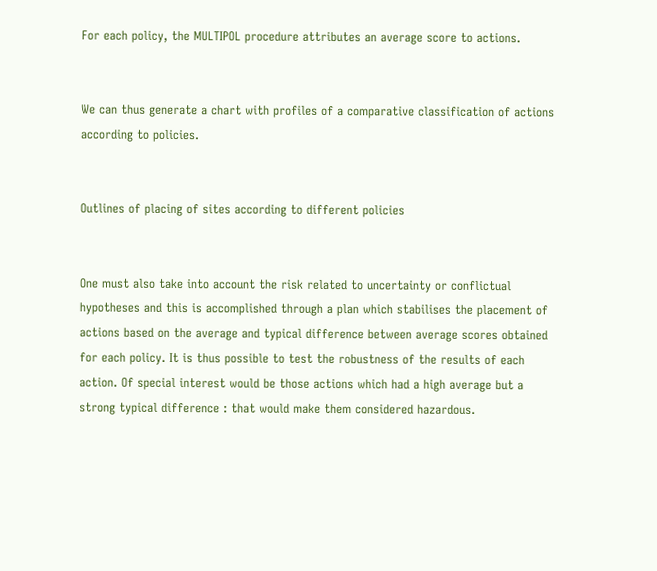For each policy, the MULTIPOL procedure attributes an average score to actions.


We can thus generate a chart with profiles of a comparative classification of actions according to policies.


Outlines of placing of sites according to different policies


One must also take into account the risk related to uncertainty or conflictual hypotheses and this is accomplished through a plan which stabilises the placement of actions based on the average and typical difference between average scores obtained for each policy. It is thus possible to test the robustness of the results of each action. Of special interest would be those actions which had a high average but a strong typical difference : that would make them considered hazardous.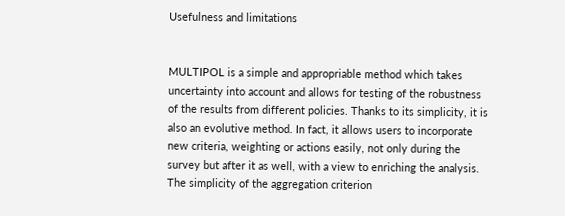Usefulness and limitations


MULTIPOL is a simple and appropriable method which takes uncertainty into account and allows for testing of the robustness of the results from different policies. Thanks to its simplicity, it is also an evolutive method. In fact, it allows users to incorporate new criteria, weighting or actions easily, not only during the survey but after it as well, with a view to enriching the analysis. The simplicity of the aggregation criterion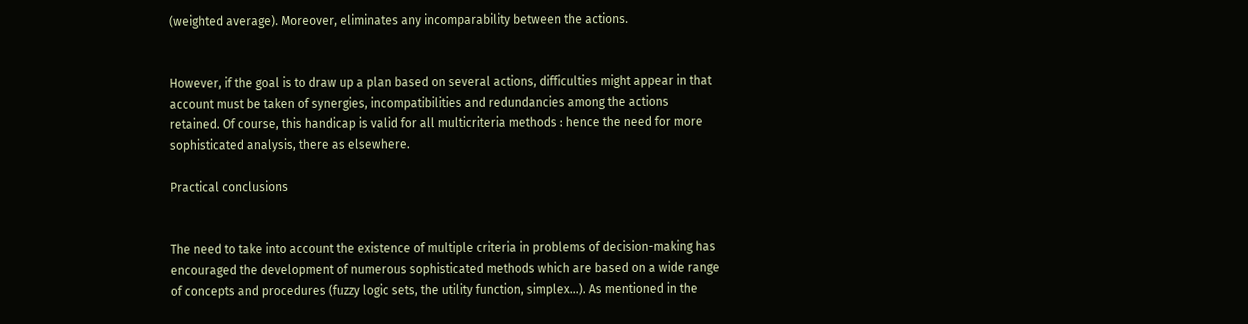(weighted average). Moreover, eliminates any incomparability between the actions.


However, if the goal is to draw up a plan based on several actions, difficulties might appear in that account must be taken of synergies, incompatibilities and redundancies among the actions retained. Of course, this handicap is valid for all multicriteria methods : hence the need for more sophisticated analysis, there as elsewhere.

Practical conclusions


The need to take into account the existence of multiple criteria in problems of decision-making has encouraged the development of numerous sophisticated methods which are based on a wide range of concepts and procedures (fuzzy logic sets, the utility function, simplex...). As mentioned in the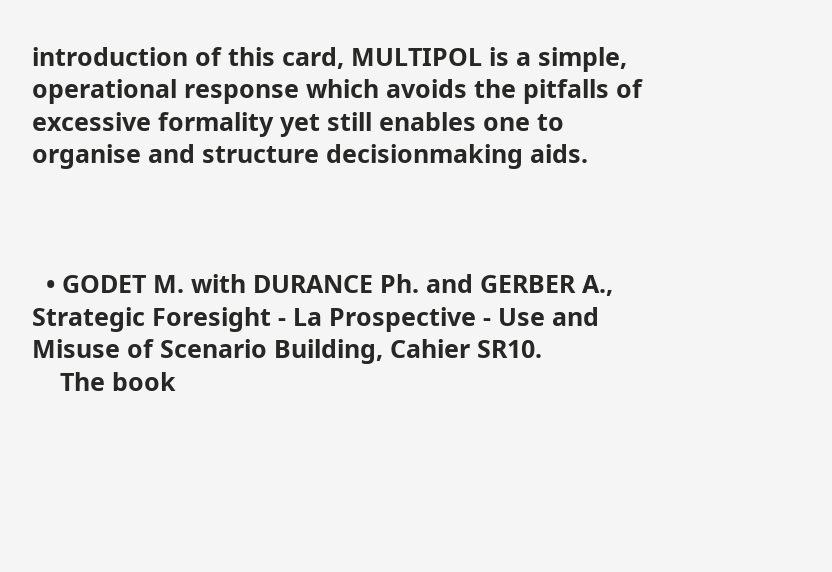introduction of this card, MULTIPOL is a simple, operational response which avoids the pitfalls of excessive formality yet still enables one to organise and structure decisionmaking aids.



  • GODET M. with DURANCE Ph. and GERBER A., Strategic Foresight - La Prospective - Use and Misuse of Scenario Building, Cahier SR10.
    The book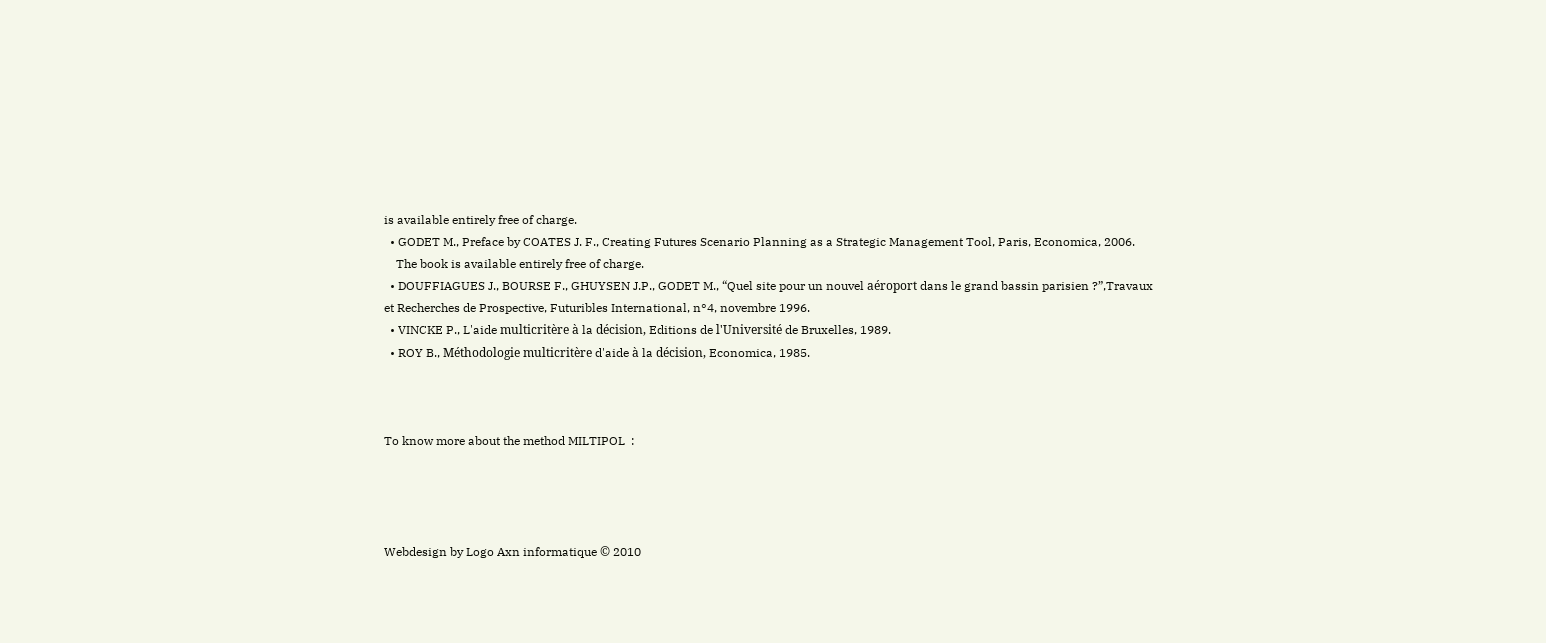is available entirely free of charge.
  • GODET M., Preface by COATES J. F., Creating Futures Scenario Planning as a Strategic Management Tool, Paris, Economica, 2006.
    The book is available entirely free of charge.
  • DOUFFIAGUES J., BOURSE F., GHUYSEN J.P., GODET M., “Quel site pour un nouvel aéroport dans le grand bassin parisien ?”,Travaux et Recherches de Prospective, Futuribles International, n°4, novembre 1996.
  • VINCKE P., L'aide multicritère à la décision, Editions de l'Université de Bruxelles, 1989.
  • ROY B., Méthodologie multicritère d'aide à la décision, Economica, 1985.



To know more about the method MILTIPOL  :




Webdesign by Logo Axn informatique © 2010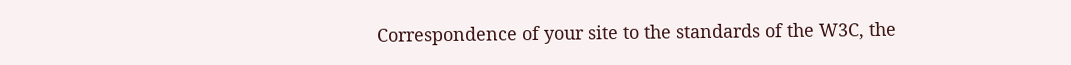Correspondence of your site to the standards of the W3C, the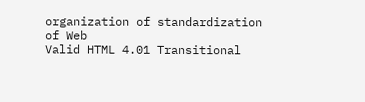organization of standardization of Web
Valid HTML 4.01 Transitional